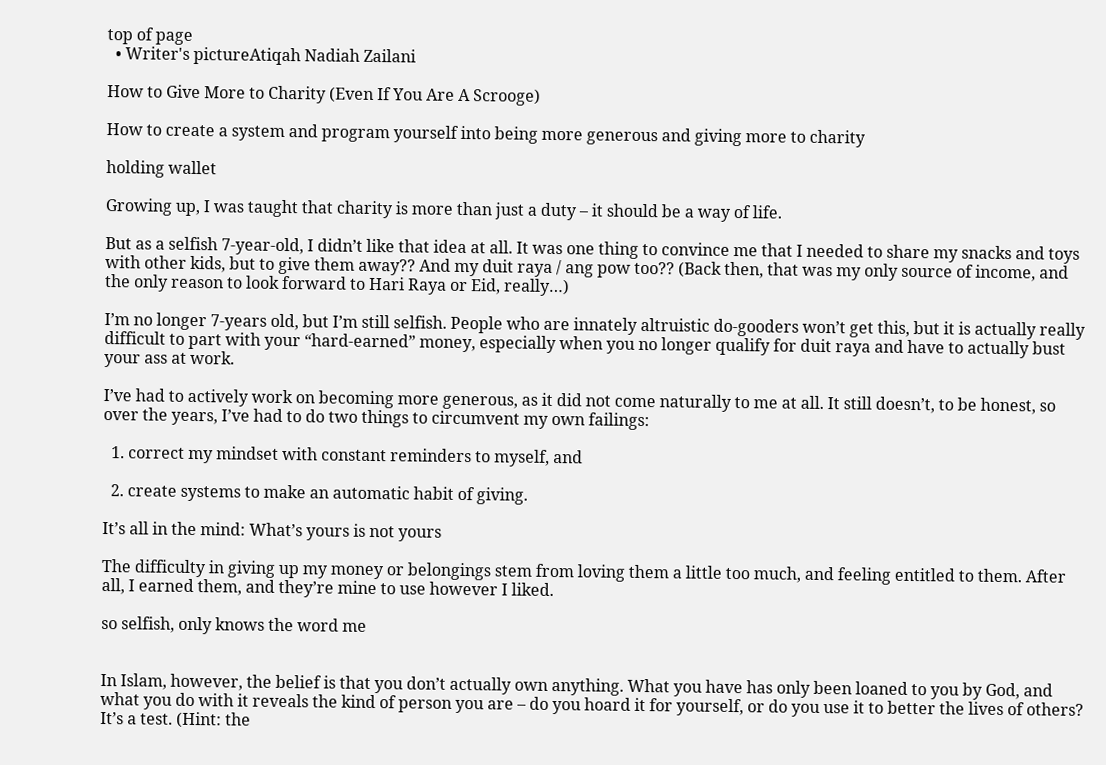top of page
  • Writer's pictureAtiqah Nadiah Zailani

How to Give More to Charity (Even If You Are A Scrooge)

How to create a system and program yourself into being more generous and giving more to charity

holding wallet

Growing up, I was taught that charity is more than just a duty – it should be a way of life.

But as a selfish 7-year-old, I didn’t like that idea at all. It was one thing to convince me that I needed to share my snacks and toys with other kids, but to give them away?? And my duit raya / ang pow too?? (Back then, that was my only source of income, and the only reason to look forward to Hari Raya or Eid, really…)

I’m no longer 7-years old, but I’m still selfish. People who are innately altruistic do-gooders won’t get this, but it is actually really difficult to part with your “hard-earned” money, especially when you no longer qualify for duit raya and have to actually bust your ass at work.

I’ve had to actively work on becoming more generous, as it did not come naturally to me at all. It still doesn’t, to be honest, so over the years, I’ve had to do two things to circumvent my own failings:

  1. correct my mindset with constant reminders to myself, and

  2. create systems to make an automatic habit of giving.

It’s all in the mind: What’s yours is not yours

The difficulty in giving up my money or belongings stem from loving them a little too much, and feeling entitled to them. After all, I earned them, and they’re mine to use however I liked.

so selfish, only knows the word me


In Islam, however, the belief is that you don’t actually own anything. What you have has only been loaned to you by God, and what you do with it reveals the kind of person you are – do you hoard it for yourself, or do you use it to better the lives of others? It’s a test. (Hint: the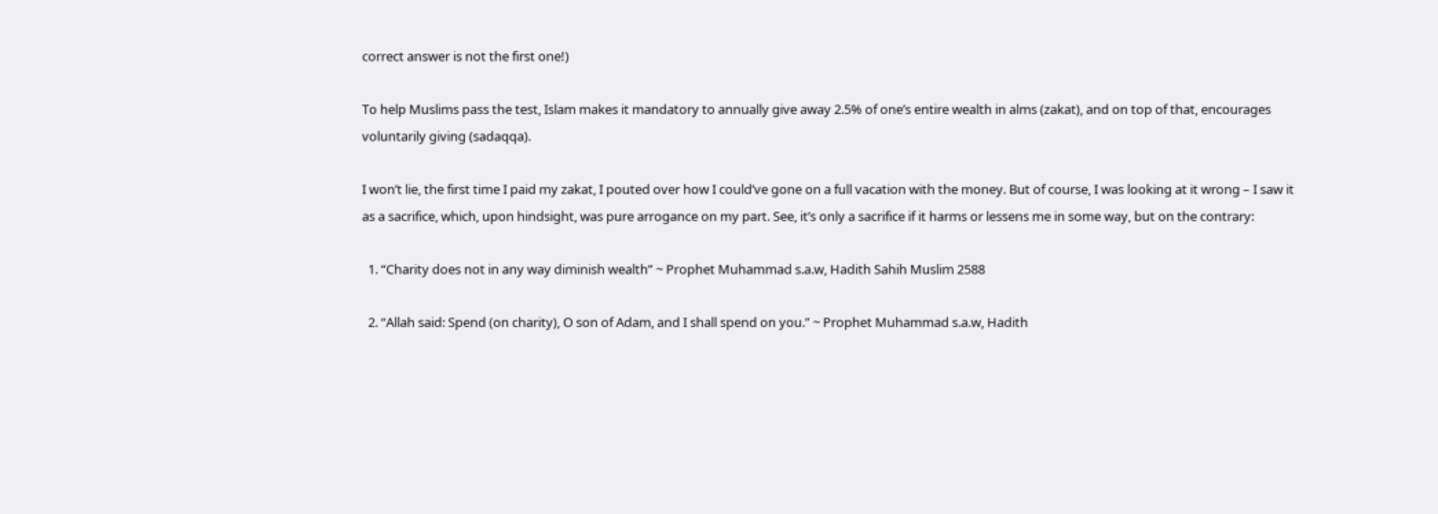correct answer is not the first one!)

To help Muslims pass the test, Islam makes it mandatory to annually give away 2.5% of one’s entire wealth in alms (zakat), and on top of that, encourages voluntarily giving (sadaqqa).

I won’t lie, the first time I paid my zakat, I pouted over how I could’ve gone on a full vacation with the money. But of course, I was looking at it wrong – I saw it as a sacrifice, which, upon hindsight, was pure arrogance on my part. See, it’s only a sacrifice if it harms or lessens me in some way, but on the contrary:

  1. “Charity does not in any way diminish wealth” ~ Prophet Muhammad s.a.w, Hadith Sahih Muslim 2588

  2. “Allah said: Spend (on charity), O son of Adam, and I shall spend on you.” ~ Prophet Muhammad s.a.w, Hadith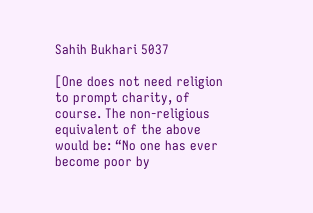Sahih Bukhari 5037

[One does not need religion to prompt charity, of course. The non-religious equivalent of the above would be: “No one has ever become poor by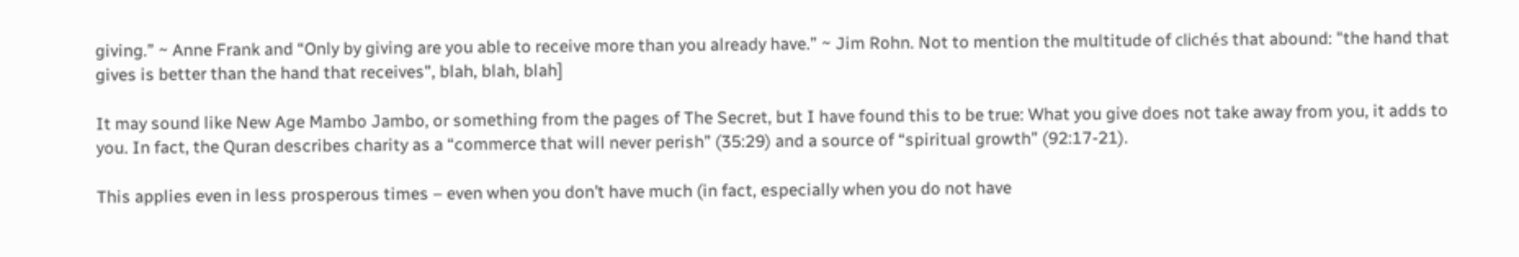giving.” ~ Anne Frank and “Only by giving are you able to receive more than you already have.” ~ Jim Rohn. Not to mention the multitude of clichés that abound: "the hand that gives is better than the hand that receives", blah, blah, blah]

It may sound like New Age Mambo Jambo, or something from the pages of The Secret, but I have found this to be true: What you give does not take away from you, it adds to you. In fact, the Quran describes charity as a “commerce that will never perish” (35:29) and a source of “spiritual growth” (92:17-21).

This applies even in less prosperous times – even when you don’t have much (in fact, especially when you do not have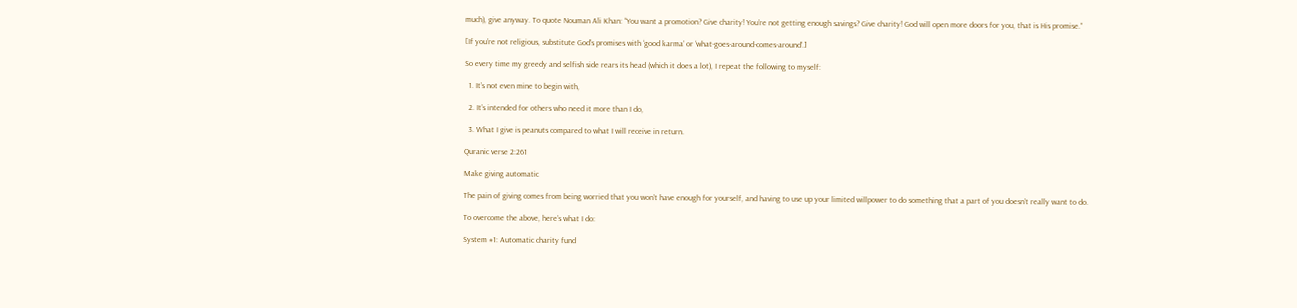much), give anyway. To quote Nouman Ali Khan: “You want a promotion? Give charity! You’re not getting enough savings? Give charity! God will open more doors for you, that is His promise.”

[If you’re not religious, substitute God’s promises with ‘good karma’ or ‘what-goes-around-comes-around’.]

So every time my greedy and selfish side rears its head (which it does a lot), I repeat the following to myself:

  1. It’s not even mine to begin with,

  2. It’s intended for others who need it more than I do,

  3. What I give is peanuts compared to what I will receive in return.

Quranic verse 2:261

Make giving automatic

The pain of giving comes from being worried that you won’t have enough for yourself, and having to use up your limited willpower to do something that a part of you doesn’t really want to do.

To overcome the above, here’s what I do:

System #1: Automatic charity fund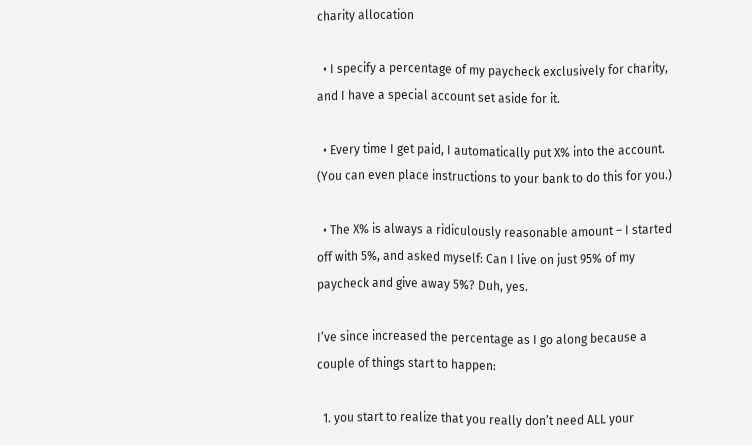charity allocation

  • I specify a percentage of my paycheck exclusively for charity, and I have a special account set aside for it.

  • Every time I get paid, I automatically put X% into the account. (You can even place instructions to your bank to do this for you.)

  • The X% is always a ridiculously reasonable amount – I started off with 5%, and asked myself: Can I live on just 95% of my paycheck and give away 5%? Duh, yes.

I’ve since increased the percentage as I go along because a couple of things start to happen:

  1. you start to realize that you really don’t need ALL your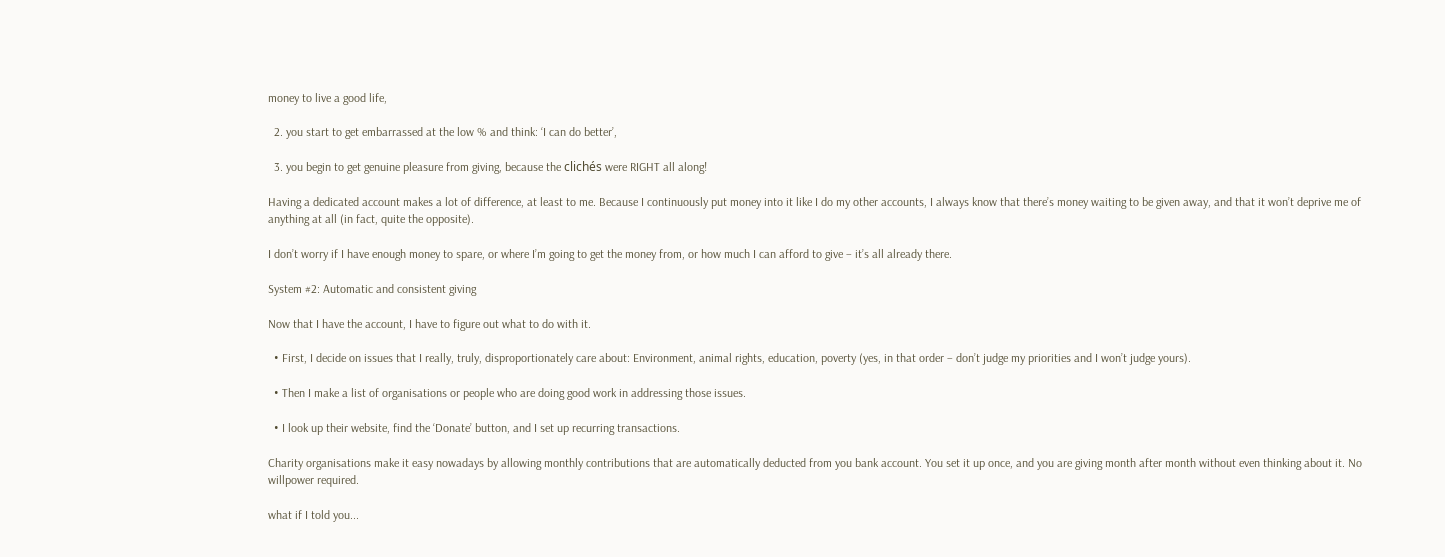money to live a good life,

  2. you start to get embarrassed at the low % and think: ‘I can do better’,

  3. you begin to get genuine pleasure from giving, because the clichés were RIGHT all along!

Having a dedicated account makes a lot of difference, at least to me. Because I continuously put money into it like I do my other accounts, I always know that there’s money waiting to be given away, and that it won’t deprive me of anything at all (in fact, quite the opposite).

I don’t worry if I have enough money to spare, or where I’m going to get the money from, or how much I can afford to give – it’s all already there.

System #2: Automatic and consistent giving

Now that I have the account, I have to figure out what to do with it.

  • First, I decide on issues that I really, truly, disproportionately care about: Environment, animal rights, education, poverty (yes, in that order – don’t judge my priorities and I won’t judge yours).

  • Then I make a list of organisations or people who are doing good work in addressing those issues.

  • I look up their website, find the ‘Donate’ button, and I set up recurring transactions.

Charity organisations make it easy nowadays by allowing monthly contributions that are automatically deducted from you bank account. You set it up once, and you are giving month after month without even thinking about it. No willpower required.

what if I told you...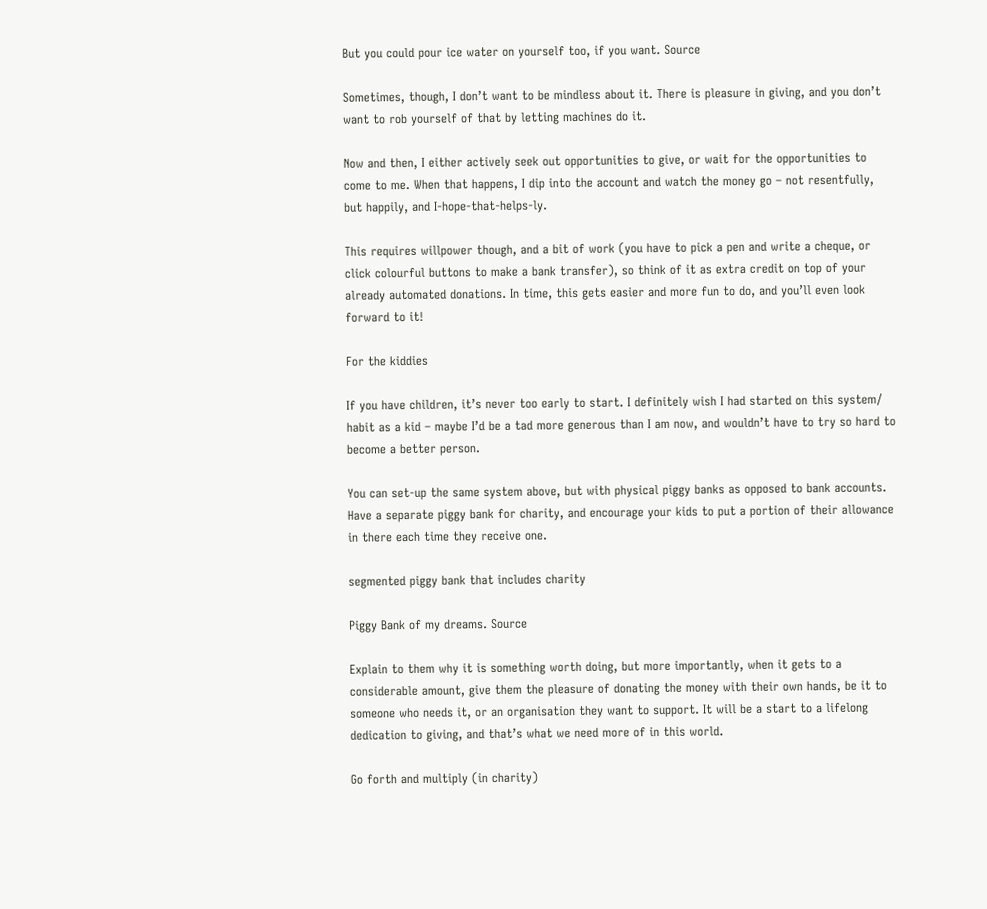But you could pour ice water on yourself too, if you want. Source

Sometimes, though, I don’t want to be mindless about it. There is pleasure in giving, and you don’t want to rob yourself of that by letting machines do it.

Now and then, I either actively seek out opportunities to give, or wait for the opportunities to come to me. When that happens, I dip into the account and watch the money go – not resentfully, but happily, and I-hope-that-helps-ly.

This requires willpower though, and a bit of work (you have to pick a pen and write a cheque, or click colourful buttons to make a bank transfer), so think of it as extra credit on top of your already automated donations. In time, this gets easier and more fun to do, and you’ll even look forward to it!

For the kiddies

If you have children, it’s never too early to start. I definitely wish I had started on this system/ habit as a kid – maybe I’d be a tad more generous than I am now, and wouldn’t have to try so hard to become a better person.

You can set-up the same system above, but with physical piggy banks as opposed to bank accounts. Have a separate piggy bank for charity, and encourage your kids to put a portion of their allowance in there each time they receive one.

segmented piggy bank that includes charity

Piggy Bank of my dreams. Source

Explain to them why it is something worth doing, but more importantly, when it gets to a considerable amount, give them the pleasure of donating the money with their own hands, be it to someone who needs it, or an organisation they want to support. It will be a start to a lifelong dedication to giving, and that’s what we need more of in this world.

Go forth and multiply (in charity)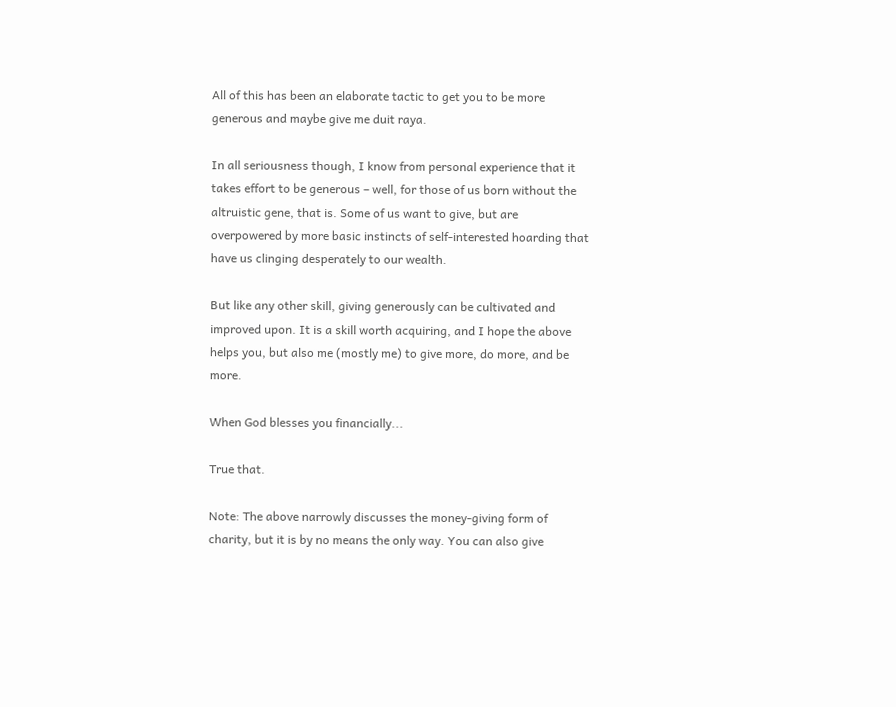All of this has been an elaborate tactic to get you to be more generous and maybe give me duit raya.

In all seriousness though, I know from personal experience that it takes effort to be generous – well, for those of us born without the altruistic gene, that is. Some of us want to give, but are overpowered by more basic instincts of self-interested hoarding that have us clinging desperately to our wealth.

But like any other skill, giving generously can be cultivated and improved upon. It is a skill worth acquiring, and I hope the above helps you, but also me (mostly me) to give more, do more, and be more.

When God blesses you financially...

True that.

Note: The above narrowly discusses the money-giving form of charity, but it is by no means the only way. You can also give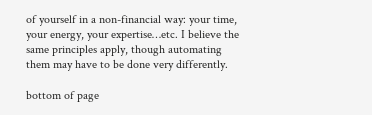of yourself in a non-financial way: your time, your energy, your expertise…etc. I believe the same principles apply, though automating them may have to be done very differently.

bottom of page